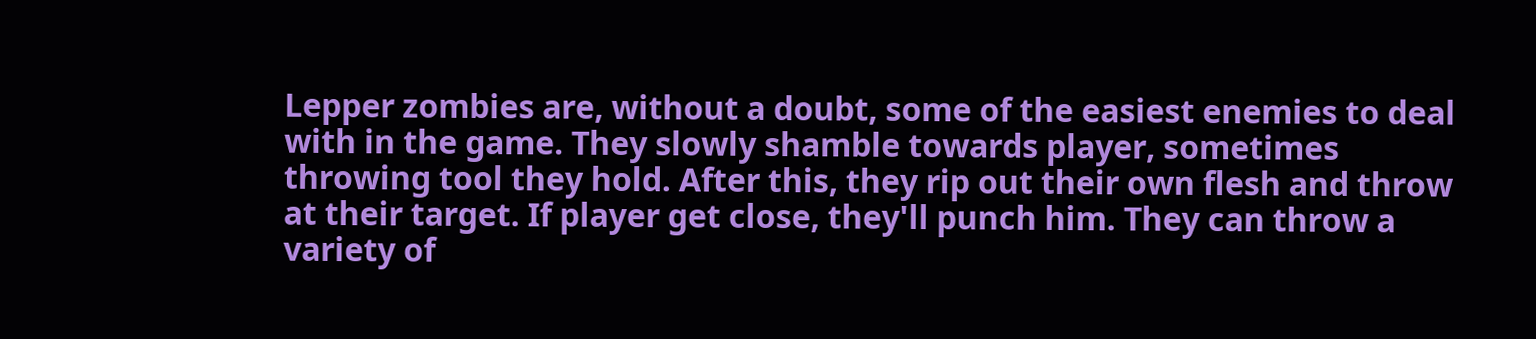Lepper zombies are, without a doubt, some of the easiest enemies to deal with in the game. They slowly shamble towards player, sometimes throwing tool they hold. After this, they rip out their own flesh and throw at their target. If player get close, they'll punch him. They can throw a variety of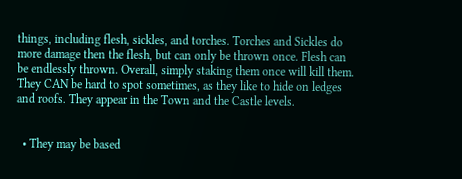things, including flesh, sickles, and torches. Torches and Sickles do more damage then the flesh, but can only be thrown once. Flesh can be endlessly thrown. Overall, simply staking them once will kill them. They CAN be hard to spot sometimes, as they like to hide on ledges and roofs. They appear in the Town and the Castle levels.


  • They may be based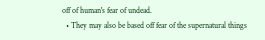off of human's fear of undead.
  • They may also be based off fear of the supernatural things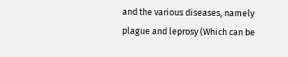and the various diseases, namely plague and leprosy (Which can be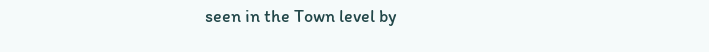seen in the Town level by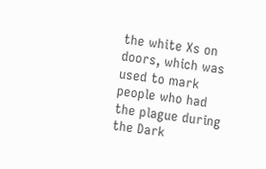the white Xs on doors, which was used to mark people who had the plague during the Dark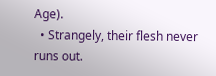Age).
  • Strangely, their flesh never runs out.